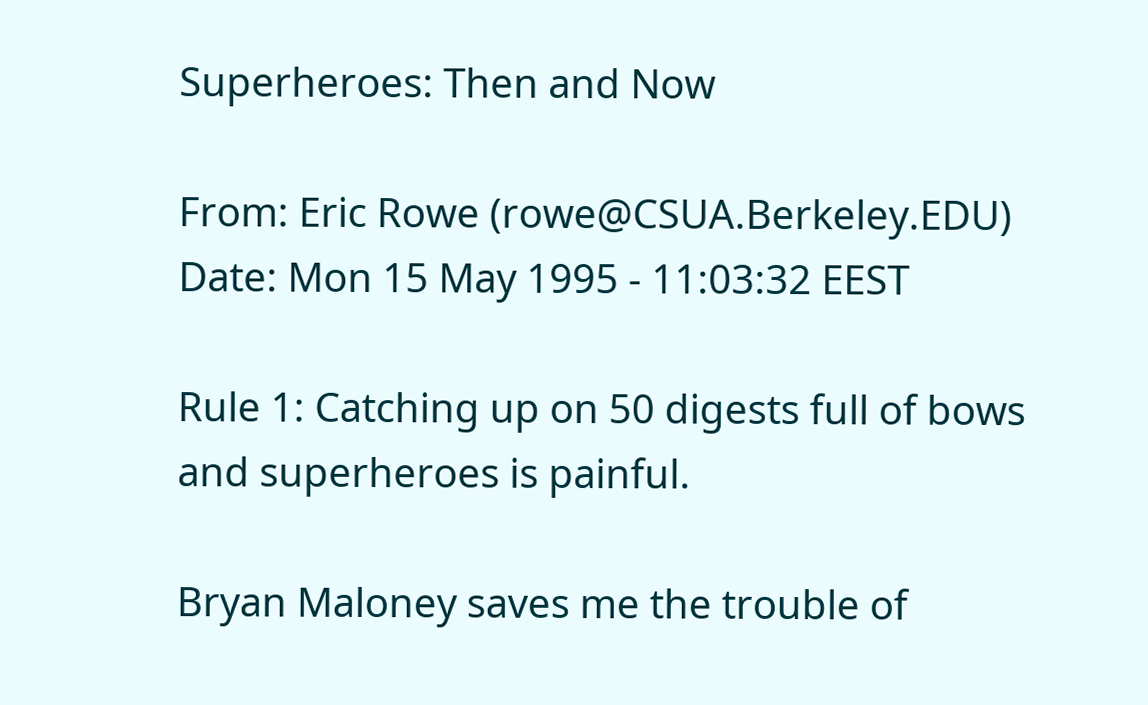Superheroes: Then and Now

From: Eric Rowe (rowe@CSUA.Berkeley.EDU)
Date: Mon 15 May 1995 - 11:03:32 EEST

Rule 1: Catching up on 50 digests full of bows and superheroes is painful.

Bryan Maloney saves me the trouble of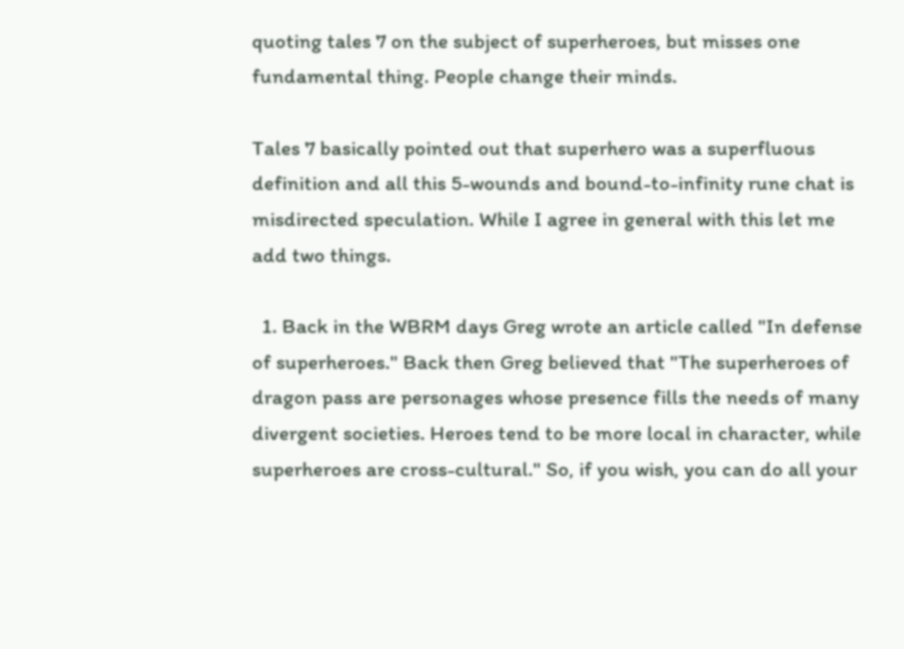quoting tales 7 on the subject of superheroes, but misses one fundamental thing. People change their minds.

Tales 7 basically pointed out that superhero was a superfluous definition and all this 5-wounds and bound-to-infinity rune chat is misdirected speculation. While I agree in general with this let me add two things.

  1. Back in the WBRM days Greg wrote an article called "In defense of superheroes." Back then Greg believed that "The superheroes of dragon pass are personages whose presence fills the needs of many divergent societies. Heroes tend to be more local in character, while superheroes are cross-cultural." So, if you wish, you can do all your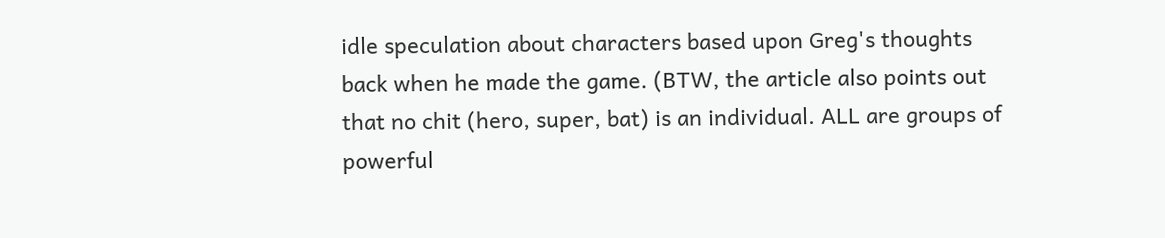idle speculation about characters based upon Greg's thoughts back when he made the game. (BTW, the article also points out that no chit (hero, super, bat) is an individual. ALL are groups of powerful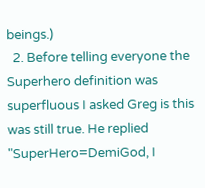beings.)
  2. Before telling everyone the Superhero definition was superfluous I asked Greg is this was still true. He replied "SuperHero=DemiGod, I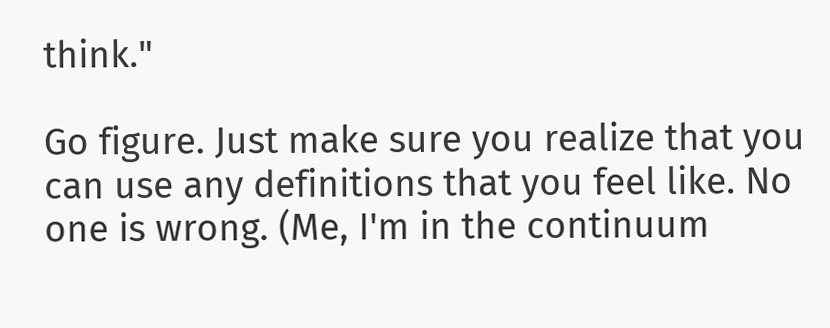think."

Go figure. Just make sure you realize that you can use any definitions that you feel like. No one is wrong. (Me, I'm in the continuum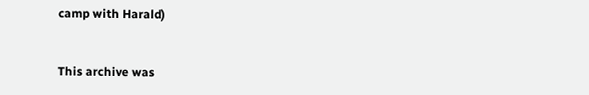camp with Harald)


This archive was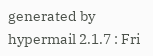generated by hypermail 2.1.7 : Fri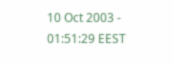10 Oct 2003 - 01:51:29 EEST